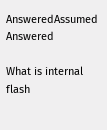AnsweredAssumed Answered

What is internal flash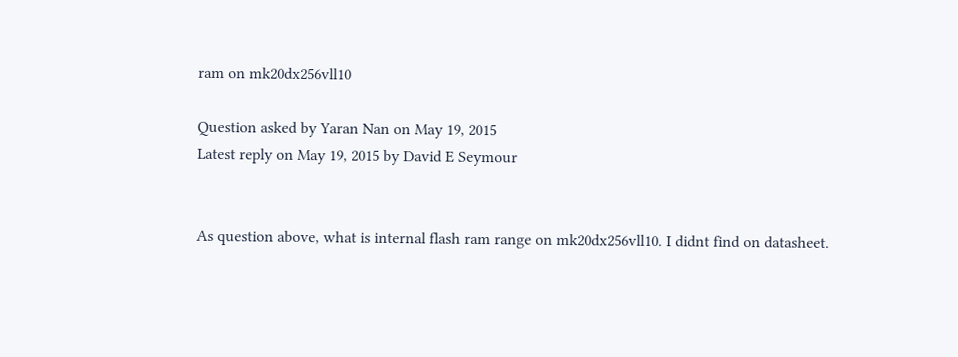ram on mk20dx256vll10

Question asked by Yaran Nan on May 19, 2015
Latest reply on May 19, 2015 by David E Seymour


As question above, what is internal flash ram range on mk20dx256vll10. I didnt find on datasheet.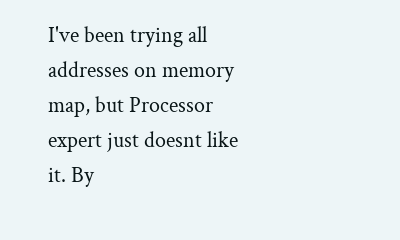I've been trying all addresses on memory map, but Processor expert just doesnt like it. By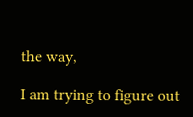the way,

I am trying to figure out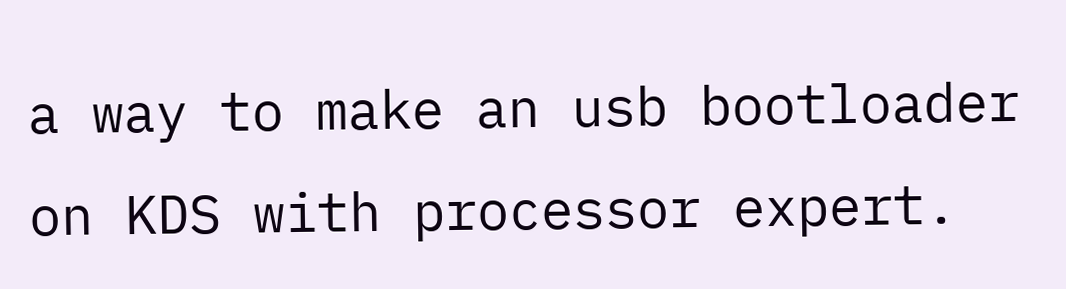a way to make an usb bootloader on KDS with processor expert.